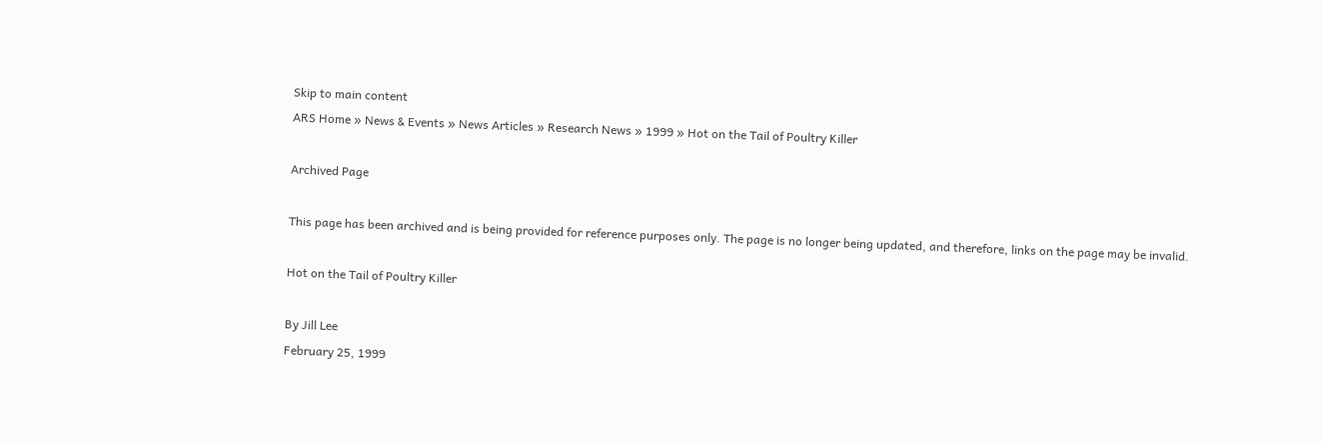Skip to main content
ARS Home » News & Events » News Articles » Research News » 1999 » Hot on the Tail of Poultry Killer

Archived Page

This page has been archived and is being provided for reference purposes only. The page is no longer being updated, and therefore, links on the page may be invalid.

Hot on the Tail of Poultry Killer

By Jill Lee
February 25, 1999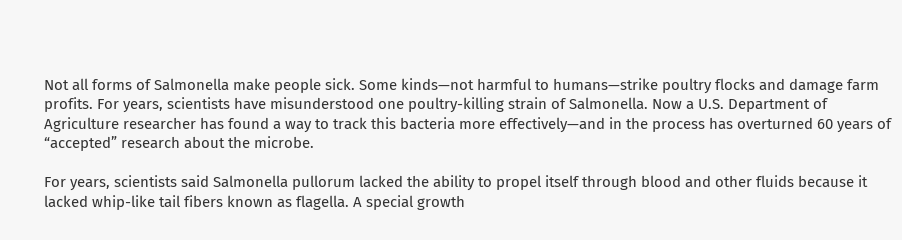Not all forms of Salmonella make people sick. Some kinds—not harmful to humans—strike poultry flocks and damage farm profits. For years, scientists have misunderstood one poultry-killing strain of Salmonella. Now a U.S. Department of Agriculture researcher has found a way to track this bacteria more effectively—and in the process has overturned 60 years of “accepted” research about the microbe.

For years, scientists said Salmonella pullorum lacked the ability to propel itself through blood and other fluids because it lacked whip-like tail fibers known as flagella. A special growth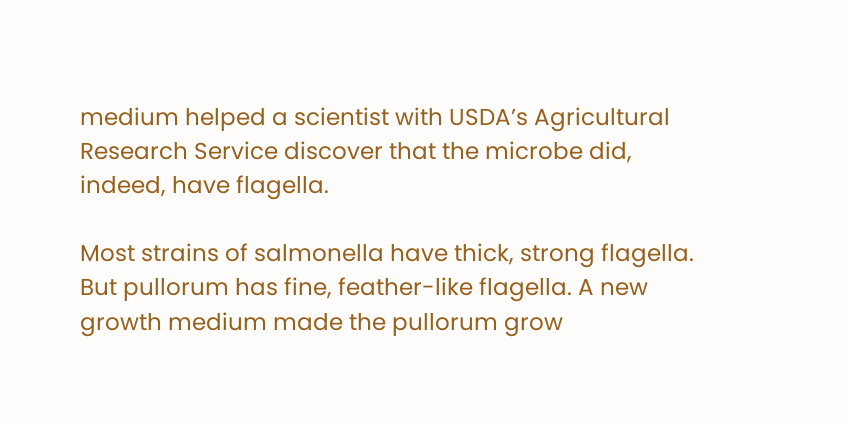medium helped a scientist with USDA’s Agricultural Research Service discover that the microbe did, indeed, have flagella.

Most strains of salmonella have thick, strong flagella. But pullorum has fine, feather-like flagella. A new growth medium made the pullorum grow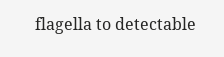flagella to detectable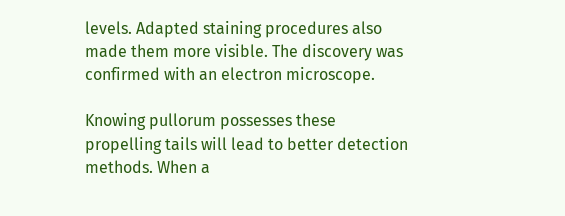levels. Adapted staining procedures also made them more visible. The discovery was confirmed with an electron microscope.

Knowing pullorum possesses these propelling tails will lead to better detection methods. When a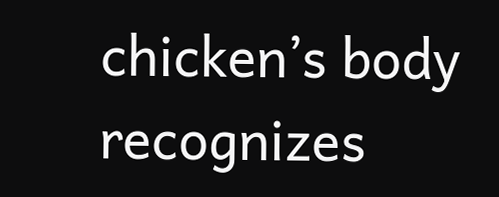chicken’s body recognizes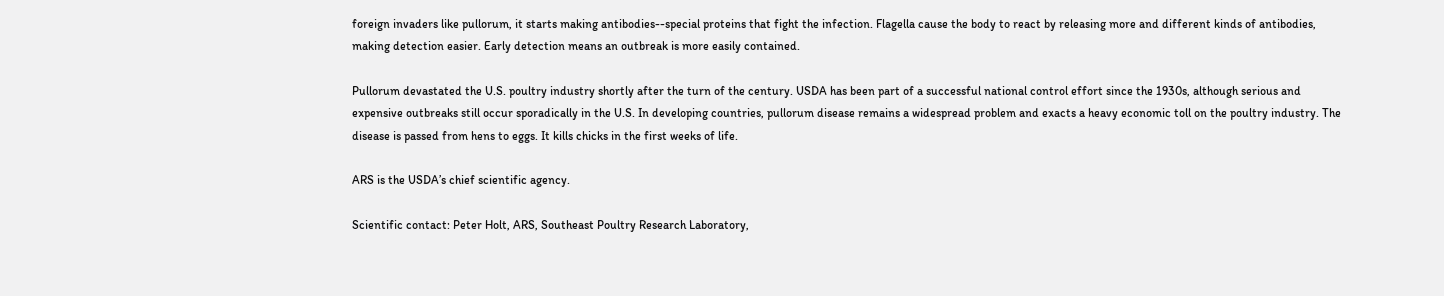foreign invaders like pullorum, it starts making antibodies--special proteins that fight the infection. Flagella cause the body to react by releasing more and different kinds of antibodies, making detection easier. Early detection means an outbreak is more easily contained.

Pullorum devastated the U.S. poultry industry shortly after the turn of the century. USDA has been part of a successful national control effort since the 1930s, although serious and expensive outbreaks still occur sporadically in the U.S. In developing countries, pullorum disease remains a widespread problem and exacts a heavy economic toll on the poultry industry. The disease is passed from hens to eggs. It kills chicks in the first weeks of life.

ARS is the USDA’s chief scientific agency.

Scientific contact: Peter Holt, ARS, Southeast Poultry Research Laboratory,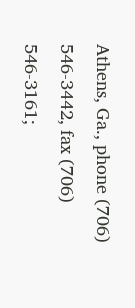Athens, Ga., phone (706) 546-3442, fax (706) 546-3161;